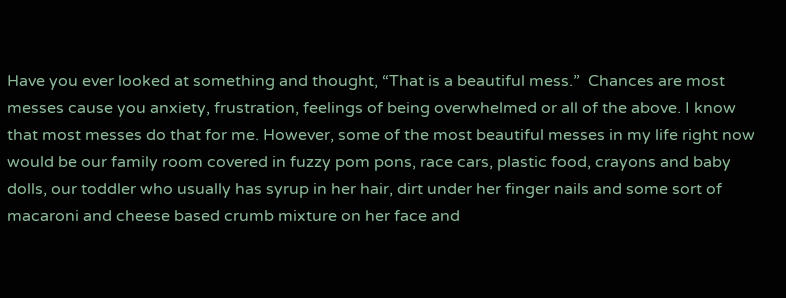Have you ever looked at something and thought, “That is a beautiful mess.”  Chances are most messes cause you anxiety, frustration, feelings of being overwhelmed or all of the above. I know that most messes do that for me. However, some of the most beautiful messes in my life right now would be our family room covered in fuzzy pom pons, race cars, plastic food, crayons and baby dolls, our toddler who usually has syrup in her hair, dirt under her finger nails and some sort of macaroni and cheese based crumb mixture on her face and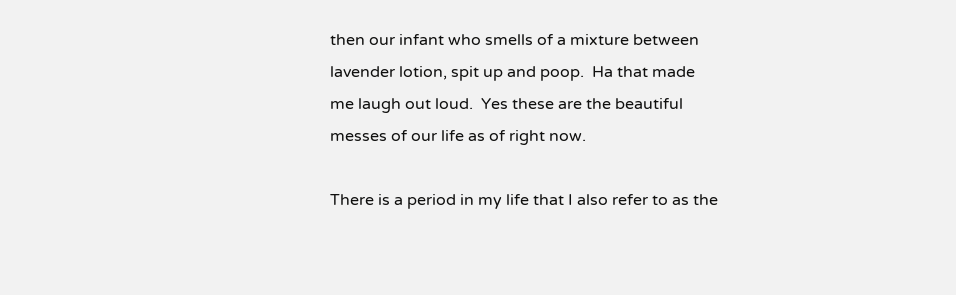then our infant who smells of a mixture between lavender lotion, spit up and poop.  Ha that made me laugh out loud.  Yes these are the beautiful messes of our life as of right now.

There is a period in my life that I also refer to as the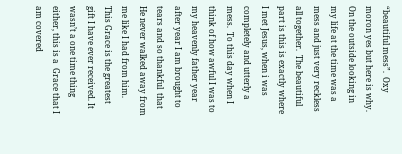“beautiful mess”.  Oxy moron yes but here is why. On the outside looking in my life at the time was a mess and just very reckless all together.  The beautiful part is this is exactly where I met Jesus, when i was completely and utterly a mess.  To this day when I think of how awful I was to my heavenly father year after year I am brought to tears and so thankful  that He never walked away from me like I had from him.  This Grace is the greatest gift I have ever received. It wasn’t a one time thing either, this is a  Grace that I am covered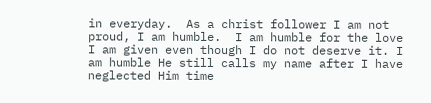in everyday.  As a christ follower I am not proud, I am humble.  I am humble for the love I am given even though I do not deserve it. I am humble He still calls my name after I have neglected Him time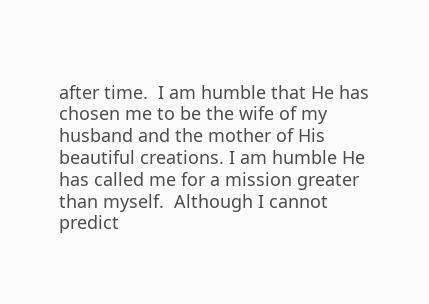after time.  I am humble that He has chosen me to be the wife of my husband and the mother of His beautiful creations. I am humble He has called me for a mission greater than myself.  Although I cannot predict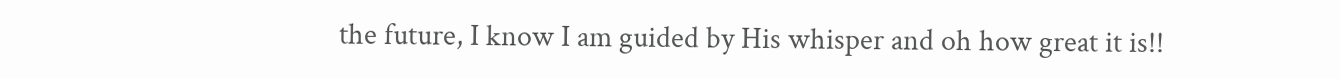the future, I know I am guided by His whisper and oh how great it is!!